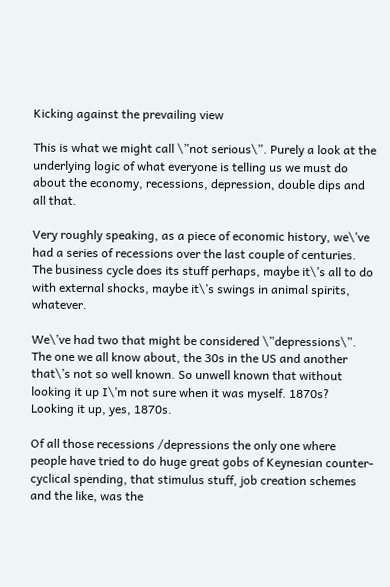Kicking against the prevailing view

This is what we might call \”not serious\”. Purely a look at the underlying logic of what everyone is telling us we must do about the economy, recessions, depression, double dips and all that.

Very roughly speaking, as a piece of economic history, we\’ve had a series of recessions over the last couple of centuries. The business cycle does its stuff perhaps, maybe it\’s all to do with external shocks, maybe it\’s swings in animal spirits, whatever.

We\’ve had two that might be considered \”depressions\”. The one we all know about, the 30s in the US and another that\’s not so well known. So unwell known that without looking it up I\’m not sure when it was myself. 1870s? Looking it up, yes, 1870s.

Of all those recessions /depressions the only one where people have tried to do huge great gobs of Keynesian counter-cyclical spending, that stimulus stuff, job creation schemes and the like, was the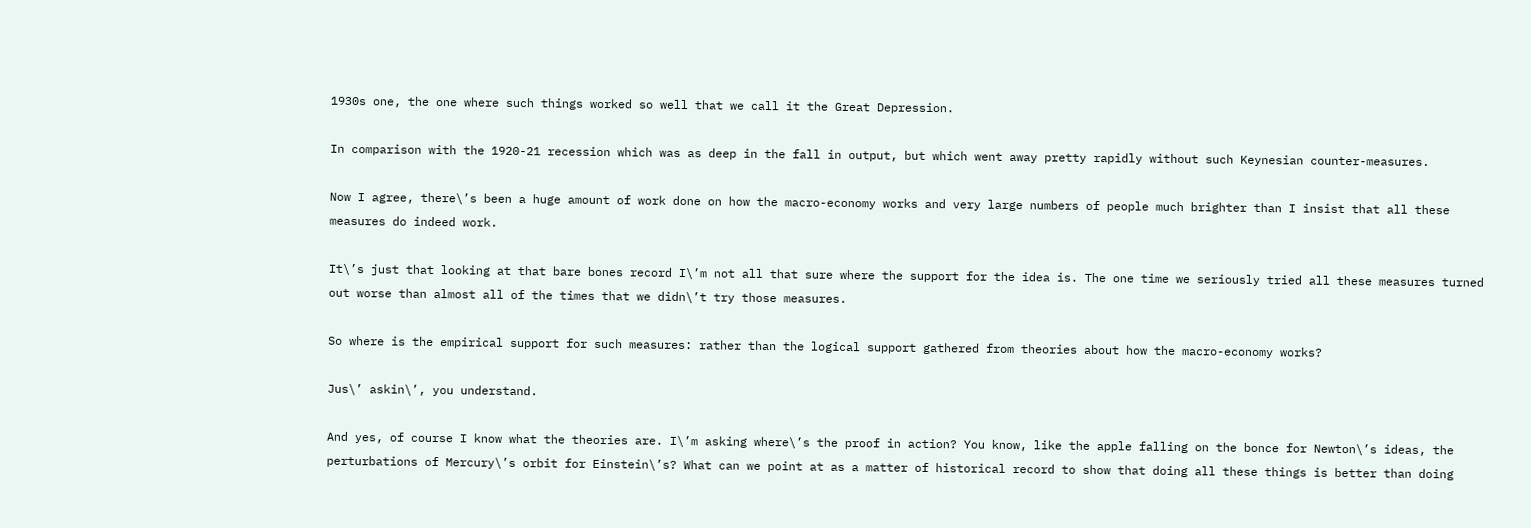1930s one, the one where such things worked so well that we call it the Great Depression.

In comparison with the 1920-21 recession which was as deep in the fall in output, but which went away pretty rapidly without such Keynesian counter-measures.

Now I agree, there\’s been a huge amount of work done on how the macro-economy works and very large numbers of people much brighter than I insist that all these measures do indeed work.

It\’s just that looking at that bare bones record I\’m not all that sure where the support for the idea is. The one time we seriously tried all these measures turned out worse than almost all of the times that we didn\’t try those measures.

So where is the empirical support for such measures: rather than the logical support gathered from theories about how the macro-economy works?

Jus\’ askin\’, you understand.

And yes, of course I know what the theories are. I\’m asking where\’s the proof in action? You know, like the apple falling on the bonce for Newton\’s ideas, the perturbations of Mercury\’s orbit for Einstein\’s? What can we point at as a matter of historical record to show that doing all these things is better than doing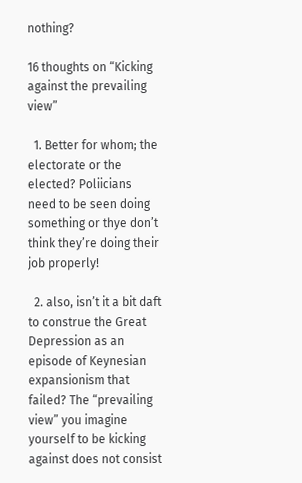nothing?

16 thoughts on “Kicking against the prevailing view”

  1. Better for whom; the electorate or the elected? Poliicians need to be seen doing something or thye don’t think they’re doing their job properly!

  2. also, isn’t it a bit daft to construe the Great Depression as an episode of Keynesian expansionism that failed? The “prevailing view” you imagine yourself to be kicking against does not consist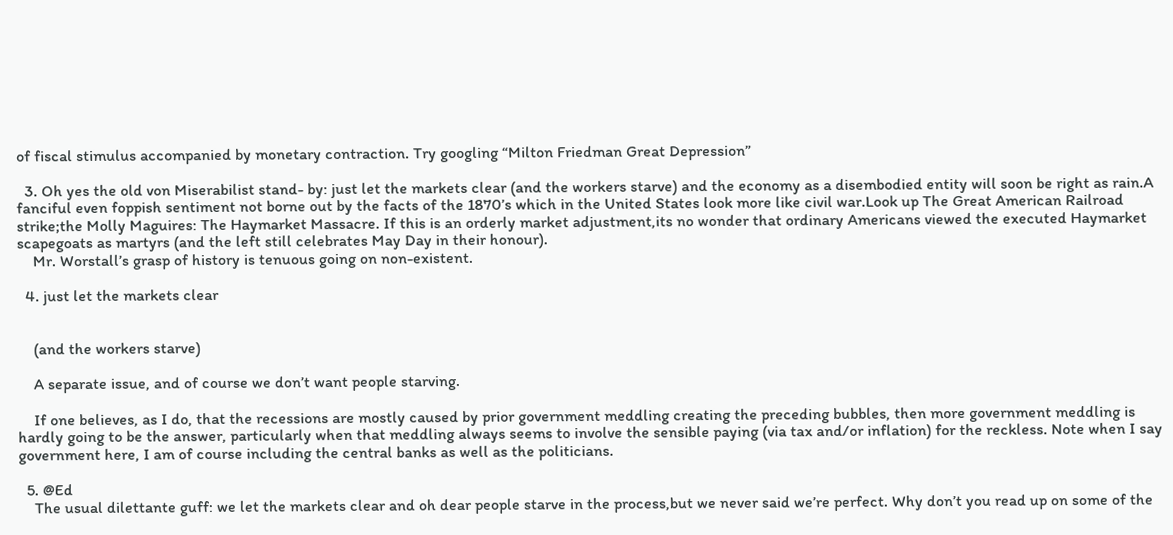of fiscal stimulus accompanied by monetary contraction. Try googling “Milton Friedman Great Depression”

  3. Oh yes the old von Miserabilist stand- by: just let the markets clear (and the workers starve) and the economy as a disembodied entity will soon be right as rain.A fanciful even foppish sentiment not borne out by the facts of the 1870’s which in the United States look more like civil war.Look up The Great American Railroad strike;the Molly Maguires: The Haymarket Massacre. If this is an orderly market adjustment,its no wonder that ordinary Americans viewed the executed Haymarket scapegoats as martyrs (and the left still celebrates May Day in their honour).
    Mr. Worstall’s grasp of history is tenuous going on non-existent.

  4. just let the markets clear


    (and the workers starve)

    A separate issue, and of course we don’t want people starving.

    If one believes, as I do, that the recessions are mostly caused by prior government meddling creating the preceding bubbles, then more government meddling is hardly going to be the answer, particularly when that meddling always seems to involve the sensible paying (via tax and/or inflation) for the reckless. Note when I say government here, I am of course including the central banks as well as the politicians.

  5. @Ed
    The usual dilettante guff: we let the markets clear and oh dear people starve in the process,but we never said we’re perfect. Why don’t you read up on some of the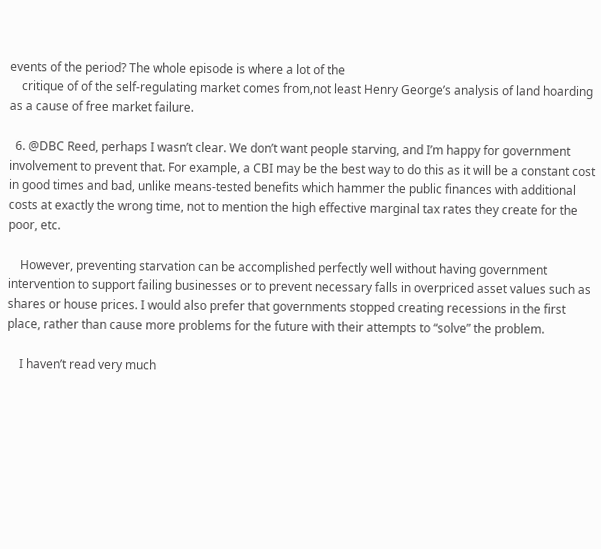events of the period? The whole episode is where a lot of the
    critique of of the self-regulating market comes from,not least Henry George’s analysis of land hoarding as a cause of free market failure.

  6. @DBC Reed, perhaps I wasn’t clear. We don’t want people starving, and I’m happy for government involvement to prevent that. For example, a CBI may be the best way to do this as it will be a constant cost in good times and bad, unlike means-tested benefits which hammer the public finances with additional costs at exactly the wrong time, not to mention the high effective marginal tax rates they create for the poor, etc.

    However, preventing starvation can be accomplished perfectly well without having government intervention to support failing businesses or to prevent necessary falls in overpriced asset values such as shares or house prices. I would also prefer that governments stopped creating recessions in the first place, rather than cause more problems for the future with their attempts to “solve” the problem.

    I haven’t read very much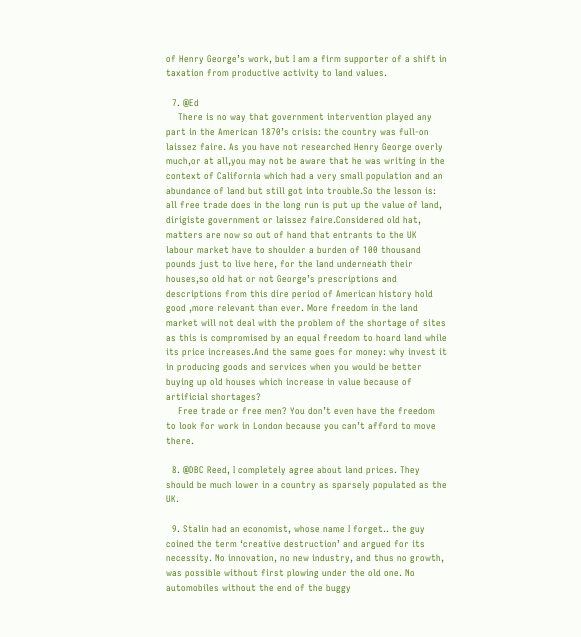of Henry George’s work, but I am a firm supporter of a shift in taxation from productive activity to land values.

  7. @Ed
    There is no way that government intervention played any part in the American 1870’s crisis: the country was full-on laissez faire. As you have not researched Henry George overly much,or at all,you may not be aware that he was writing in the context of California which had a very small population and an abundance of land but still got into trouble.So the lesson is: all free trade does in the long run is put up the value of land, dirigiste government or laissez faire.Considered old hat, matters are now so out of hand that entrants to the UK labour market have to shoulder a burden of 100 thousand pounds just to live here, for the land underneath their houses,so old hat or not George’s prescriptions and descriptions from this dire period of American history hold good ,more relevant than ever. More freedom in the land market will not deal with the problem of the shortage of sites as this is compromised by an equal freedom to hoard land while its price increases.And the same goes for money: why invest it in producing goods and services when you would be better buying up old houses which increase in value because of artificial shortages?
    Free trade or free men? You don’t even have the freedom to look for work in London because you can’t afford to move there.

  8. @DBC Reed, I completely agree about land prices. They should be much lower in a country as sparsely populated as the UK.

  9. Stalin had an economist, whose name I forget.. the guy coined the term ‘creative destruction’ and argued for its necessity. No innovation, no new industry, and thus no growth, was possible without first plowing under the old one. No automobiles without the end of the buggy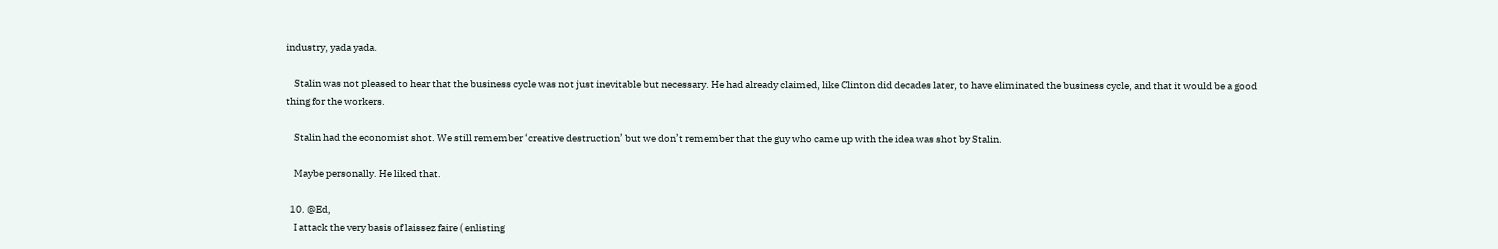industry, yada yada.

    Stalin was not pleased to hear that the business cycle was not just inevitable but necessary. He had already claimed, like Clinton did decades later, to have eliminated the business cycle, and that it would be a good thing for the workers.

    Stalin had the economist shot. We still remember ‘creative destruction’ but we don’t remember that the guy who came up with the idea was shot by Stalin.

    Maybe personally. He liked that.

  10. @Ed,
    I attack the very basis of laissez faire ( enlisting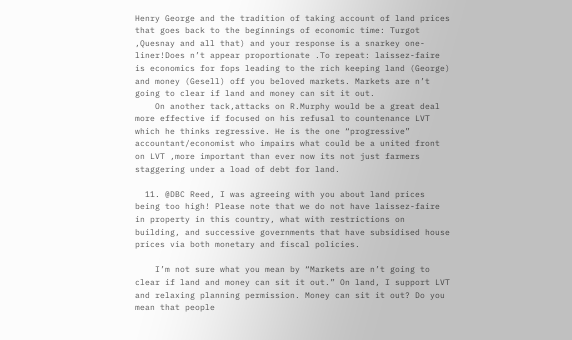Henry George and the tradition of taking account of land prices that goes back to the beginnings of economic time: Turgot ,Quesnay and all that) and your response is a snarkey one-liner!Does n’t appear proportionate .To repeat: laissez-faire is economics for fops leading to the rich keeping land (George) and money (Gesell) off you beloved markets. Markets are n’t going to clear if land and money can sit it out.
    On another tack,attacks on R.Murphy would be a great deal more effective if focused on his refusal to countenance LVT which he thinks regressive. He is the one “progressive” accountant/economist who impairs what could be a united front on LVT ,more important than ever now its not just farmers staggering under a load of debt for land.

  11. @DBC Reed, I was agreeing with you about land prices being too high! Please note that we do not have laissez-faire in property in this country, what with restrictions on building, and successive governments that have subsidised house prices via both monetary and fiscal policies.

    I’m not sure what you mean by “Markets are n’t going to clear if land and money can sit it out.” On land, I support LVT and relaxing planning permission. Money can sit it out? Do you mean that people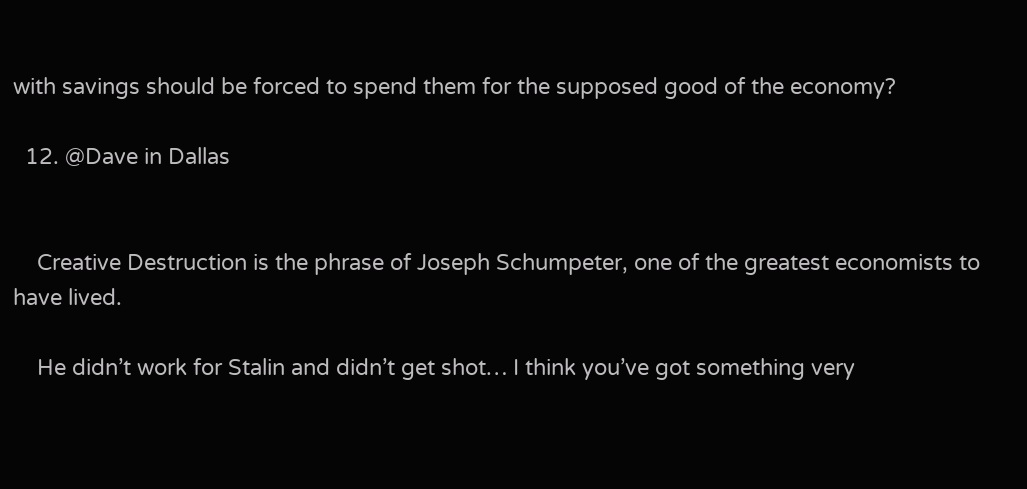with savings should be forced to spend them for the supposed good of the economy?

  12. @Dave in Dallas


    Creative Destruction is the phrase of Joseph Schumpeter, one of the greatest economists to have lived.

    He didn’t work for Stalin and didn’t get shot… I think you’ve got something very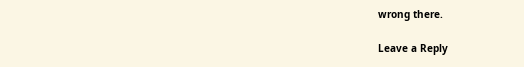wrong there.

Leave a Reply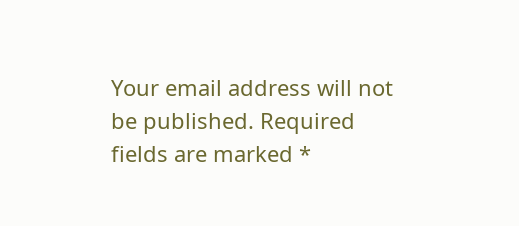Your email address will not be published. Required fields are marked *